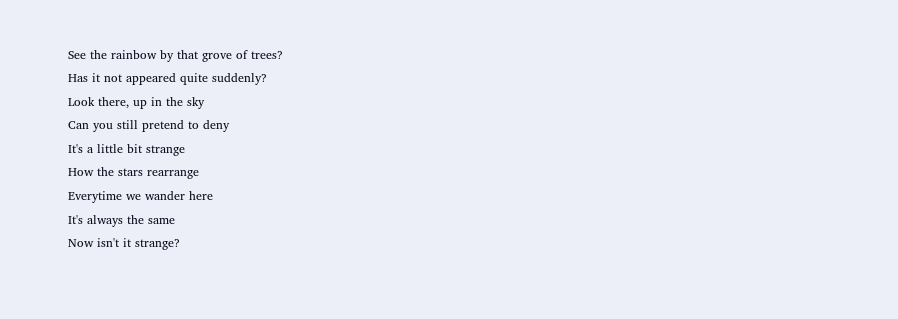See the rainbow by that grove of trees?
Has it not appeared quite suddenly?
Look there, up in the sky
Can you still pretend to deny
It's a little bit strange
How the stars rearrange
Everytime we wander here
It's always the same
Now isn't it strange?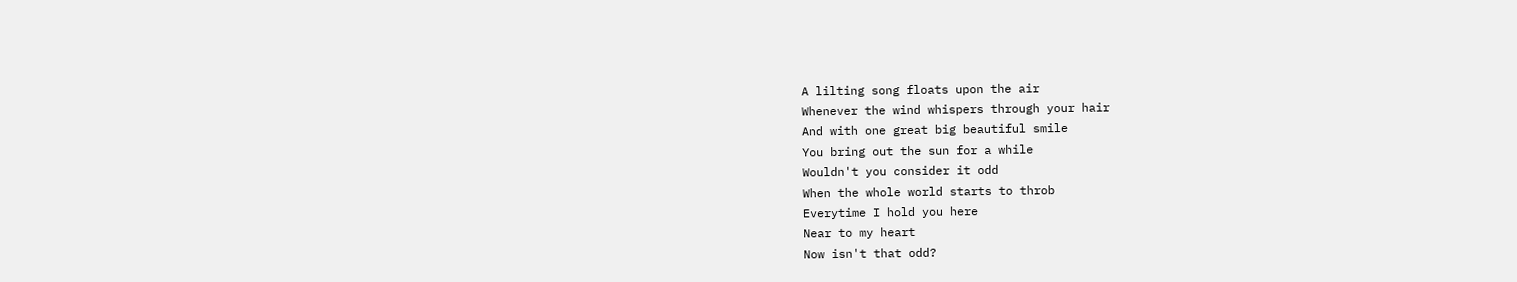A lilting song floats upon the air
Whenever the wind whispers through your hair
And with one great big beautiful smile
You bring out the sun for a while
Wouldn't you consider it odd
When the whole world starts to throb
Everytime I hold you here
Near to my heart
Now isn't that odd?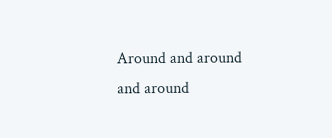Around and around and around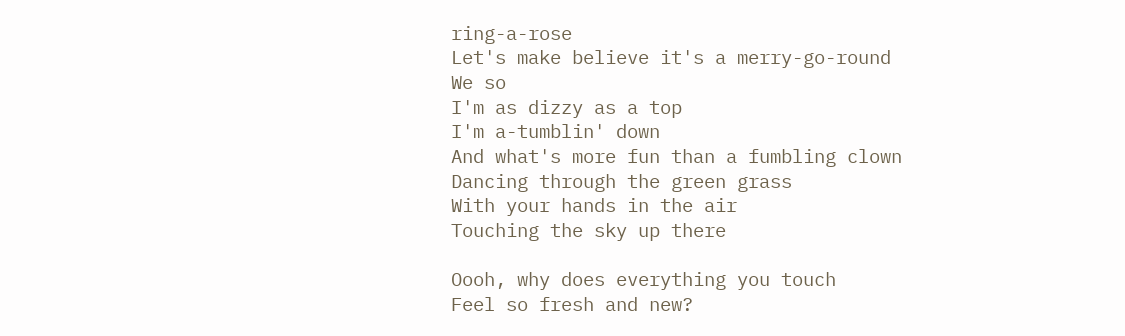ring-a-rose
Let's make believe it's a merry-go-round
We so
I'm as dizzy as a top
I'm a-tumblin' down
And what's more fun than a fumbling clown
Dancing through the green grass
With your hands in the air
Touching the sky up there

Oooh, why does everything you touch
Feel so fresh and new?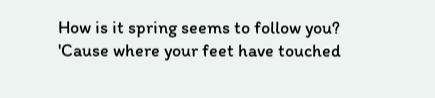How is it spring seems to follow you?
'Cause where your feet have touched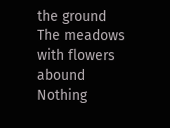the ground
The meadows with flowers abound
Nothing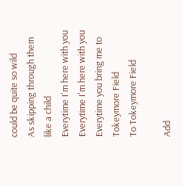could be quite so wild
As skipping through them like a child
Everytime I'm here with you
Everytime I'm here with you
Everytime you bring me to Tokeymore Field
To Tokeymore Field

Add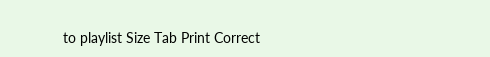to playlist Size Tab Print Correct